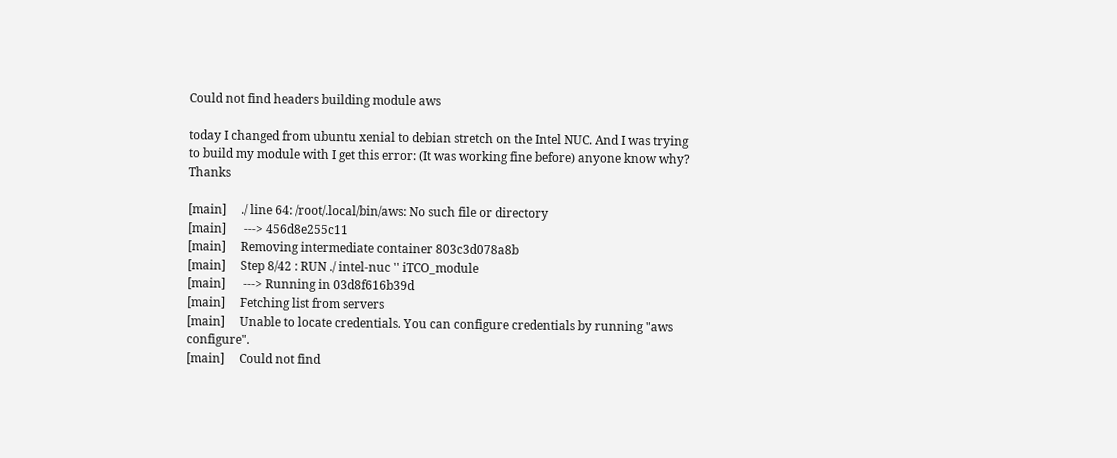Could not find headers building module aws

today I changed from ubuntu xenial to debian stretch on the Intel NUC. And I was trying to build my module with I get this error: (It was working fine before) anyone know why? Thanks

[main]     ./ line 64: /root/.local/bin/aws: No such file or directory
[main]      ---> 456d8e255c11
[main]     Removing intermediate container 803c3d078a8b
[main]     Step 8/42 : RUN ./ intel-nuc '' iTCO_module
[main]      ---> Running in 03d8f616b39d
[main]     Fetching list from servers
[main]     Unable to locate credentials. You can configure credentials by running "aws configure".
[main]     Could not find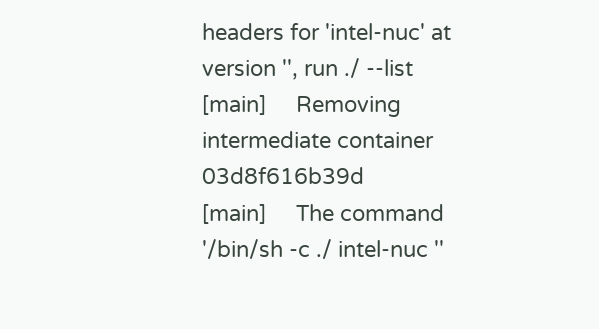headers for 'intel-nuc' at version '', run ./ --list
[main]     Removing intermediate container 03d8f616b39d
[main]     The command '/bin/sh -c ./ intel-nuc ''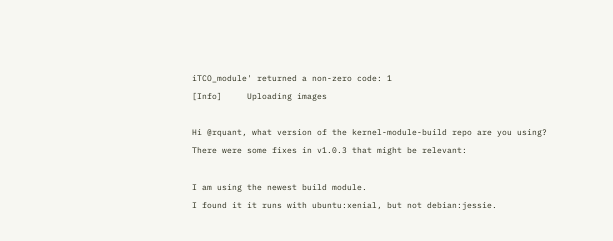iTCO_module' returned a non-zero code: 1
[Info]     Uploading images

Hi @rquant, what version of the kernel-module-build repo are you using? There were some fixes in v1.0.3 that might be relevant:

I am using the newest build module.
I found it it runs with ubuntu:xenial, but not debian:jessie.